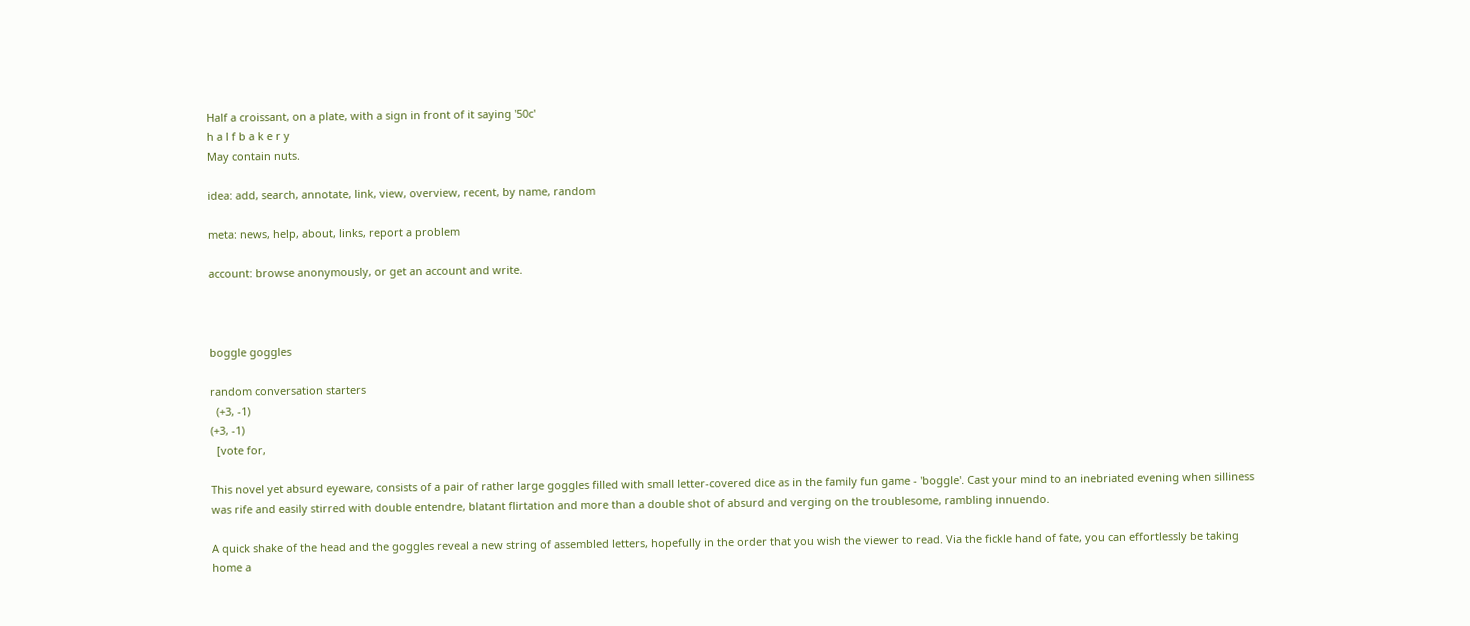Half a croissant, on a plate, with a sign in front of it saying '50c'
h a l f b a k e r y
May contain nuts.

idea: add, search, annotate, link, view, overview, recent, by name, random

meta: news, help, about, links, report a problem

account: browse anonymously, or get an account and write.



boggle goggles

random conversation starters
  (+3, -1)
(+3, -1)
  [vote for,

This novel yet absurd eyeware, consists of a pair of rather large goggles filled with small letter-covered dice as in the family fun game - 'boggle'. Cast your mind to an inebriated evening when silliness was rife and easily stirred with double entendre, blatant flirtation and more than a double shot of absurd and verging on the troublesome, rambling innuendo.

A quick shake of the head and the goggles reveal a new string of assembled letters, hopefully in the order that you wish the viewer to read. Via the fickle hand of fate, you can effortlessly be taking home a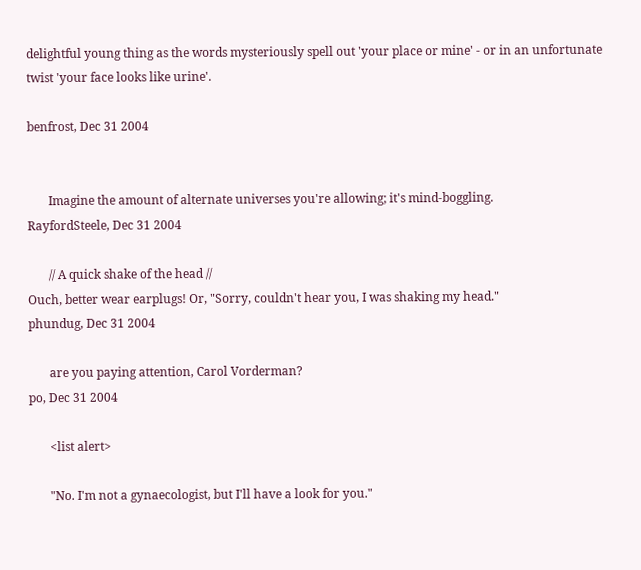delightful young thing as the words mysteriously spell out 'your place or mine' - or in an unfortunate twist 'your face looks like urine'.

benfrost, Dec 31 2004


       Imagine the amount of alternate universes you're allowing; it's mind-boggling.
RayfordSteele, Dec 31 2004

       // A quick shake of the head //
Ouch, better wear earplugs! Or, "Sorry, couldn't hear you, I was shaking my head."
phundug, Dec 31 2004

       are you paying attention, Carol Vorderman?
po, Dec 31 2004

       <list alert>

       "No. I'm not a gynaecologist, but I'll have a look for you."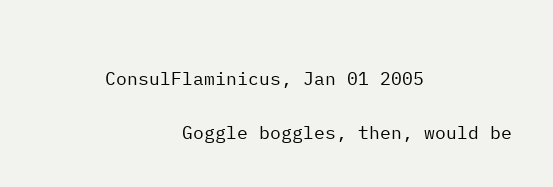ConsulFlaminicus, Jan 01 2005

       Goggle boggles, then, would be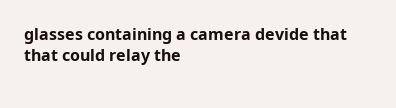glasses containing a camera devide that that could relay the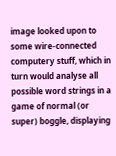image looked upon to some wire-connected computery stuff, which in turn would analyse all possible word strings in a game of normal (or super) boggle, displaying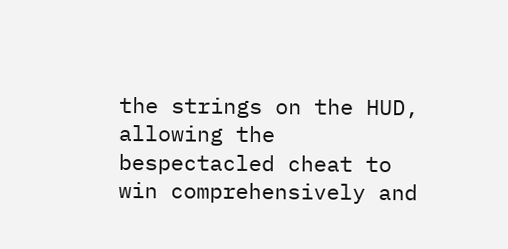the strings on the HUD, allowing the bespectacled cheat to win comprehensively and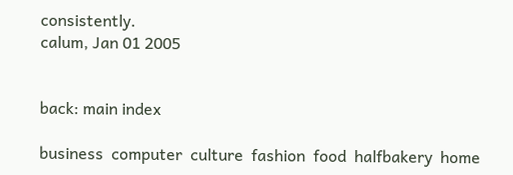consistently.
calum, Jan 01 2005


back: main index

business  computer  culture  fashion  food  halfbakery  home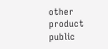other  product  public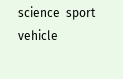science  sport  vehicle